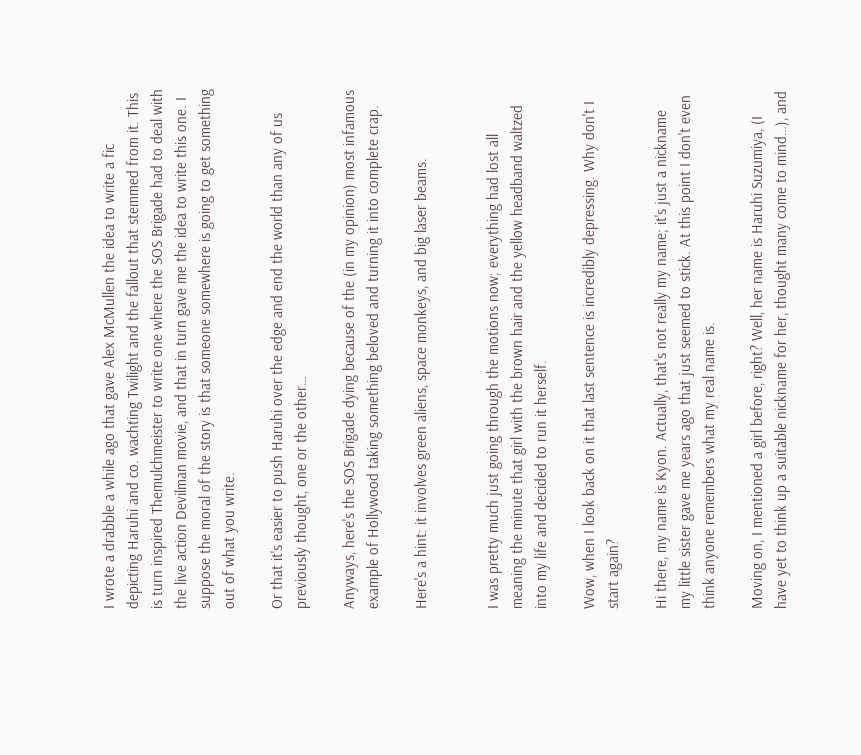I wrote a drabble a while ago that gave Alex McMullen the idea to write a fic depicting Haruhi and co. wachting Twilight and the fallout that stemmed from it. This is turn inspired Themulchmeister to write one where the SOS Brigade had to deal with the live action Devilman movie, and that in turn gave me the idea to write this one. I suppose the moral of the story is that someone somewhere is going to get something out of what you write.

Or that it's easier to push Haruhi over the edge and end the world than any of us previously thought, one or the other…

Anyways, here's the SOS Brigade dying because of the (in my opinion) most infamous example of Hollywood taking something beloved and turning it into complete crap.

Here's a hint: it involves green aliens, space monkeys, and big laser beams.


I was pretty much just going through the motions now; everything had lost all meaning the minute that girl with the brown hair and the yellow headband waltzed into my life and decided to run it herself.

Wow, when I look back on it that last sentence is incredibly depressing. Why don't I start again?

Hi there, my name is Kyon. Actually, that's not really my name; it's just a nickname my little sister gave me years ago that just seemed to stick. At this point I don't even think anyone remembers what my real name is.

Moving on, I mentioned a girl before, right? Well, her name is Haruhi Suzumiya, (I have yet to think up a suitable nickname for her, thought many come to mind…), and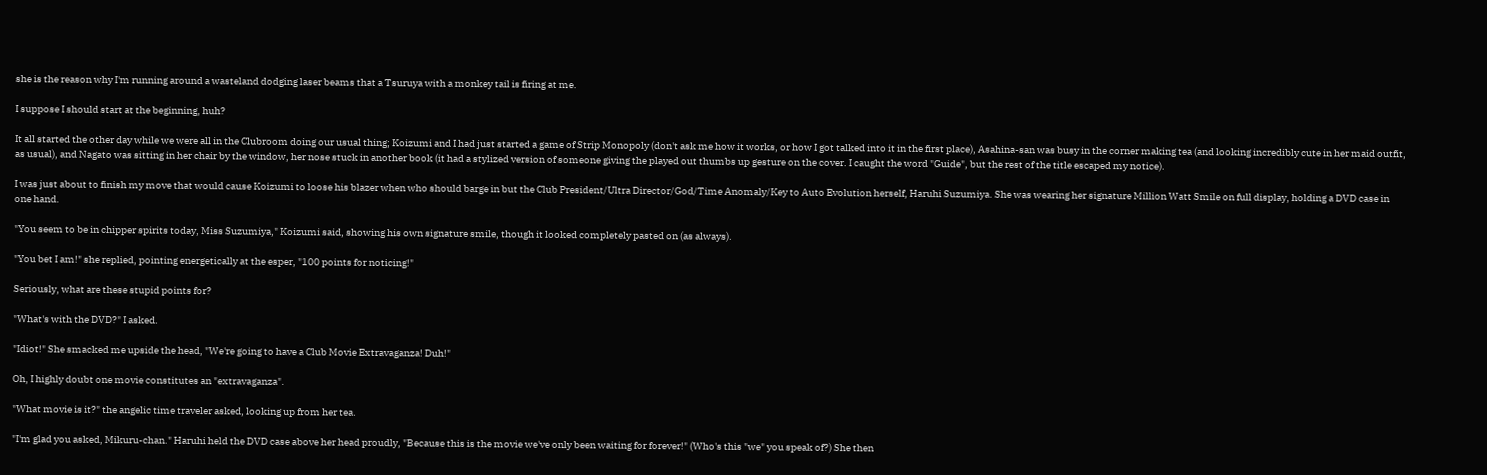she is the reason why I'm running around a wasteland dodging laser beams that a Tsuruya with a monkey tail is firing at me.

I suppose I should start at the beginning, huh?

It all started the other day while we were all in the Clubroom doing our usual thing; Koizumi and I had just started a game of Strip Monopoly (don't ask me how it works, or how I got talked into it in the first place), Asahina-san was busy in the corner making tea (and looking incredibly cute in her maid outfit, as usual), and Nagato was sitting in her chair by the window, her nose stuck in another book (it had a stylized version of someone giving the played out thumbs up gesture on the cover. I caught the word "Guide", but the rest of the title escaped my notice).

I was just about to finish my move that would cause Koizumi to loose his blazer when who should barge in but the Club President/Ultra Director/God/Time Anomaly/Key to Auto Evolution herself, Haruhi Suzumiya. She was wearing her signature Million Watt Smile on full display, holding a DVD case in one hand.

"You seem to be in chipper spirits today, Miss Suzumiya," Koizumi said, showing his own signature smile, though it looked completely pasted on (as always).

"You bet I am!" she replied, pointing energetically at the esper, "100 points for noticing!"

Seriously, what are these stupid points for?

"What's with the DVD?" I asked.

"Idiot!" She smacked me upside the head, "We're going to have a Club Movie Extravaganza! Duh!"

Oh, I highly doubt one movie constitutes an "extravaganza".

"What movie is it?" the angelic time traveler asked, looking up from her tea.

"I'm glad you asked, Mikuru-chan." Haruhi held the DVD case above her head proudly, "Because this is the movie we've only been waiting for forever!" (Who's this "we" you speak of?) She then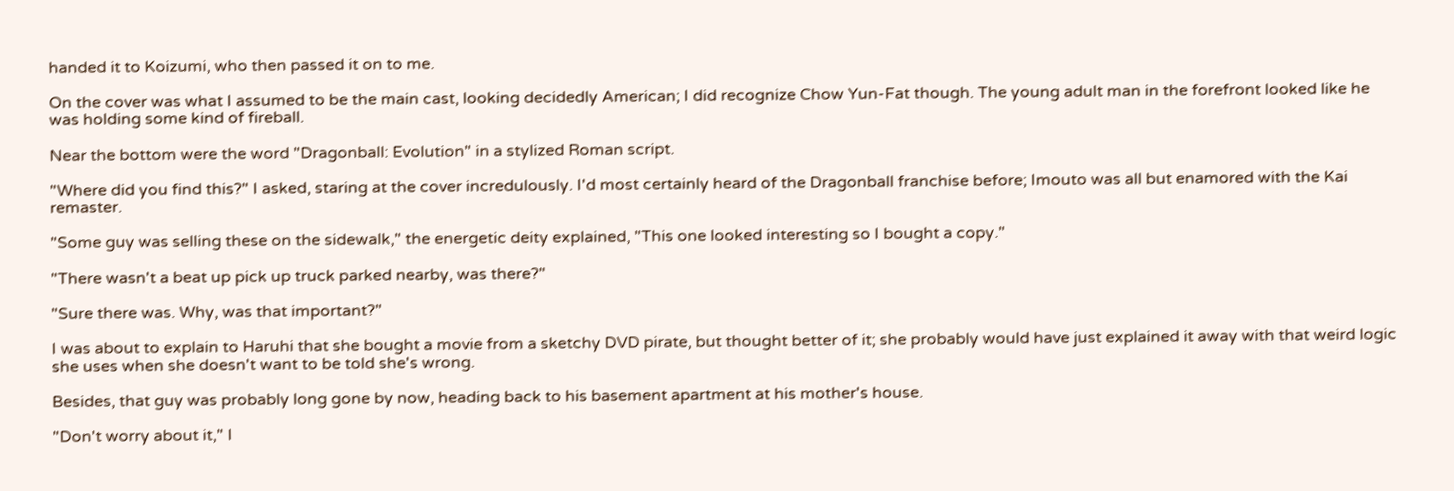handed it to Koizumi, who then passed it on to me.

On the cover was what I assumed to be the main cast, looking decidedly American; I did recognize Chow Yun-Fat though. The young adult man in the forefront looked like he was holding some kind of fireball.

Near the bottom were the word "Dragonball: Evolution" in a stylized Roman script.

"Where did you find this?" I asked, staring at the cover incredulously. I'd most certainly heard of the Dragonball franchise before; Imouto was all but enamored with the Kai remaster.

"Some guy was selling these on the sidewalk," the energetic deity explained, "This one looked interesting so I bought a copy."

"There wasn't a beat up pick up truck parked nearby, was there?"

"Sure there was. Why, was that important?"

I was about to explain to Haruhi that she bought a movie from a sketchy DVD pirate, but thought better of it; she probably would have just explained it away with that weird logic she uses when she doesn't want to be told she's wrong.

Besides, that guy was probably long gone by now, heading back to his basement apartment at his mother's house.

"Don't worry about it," I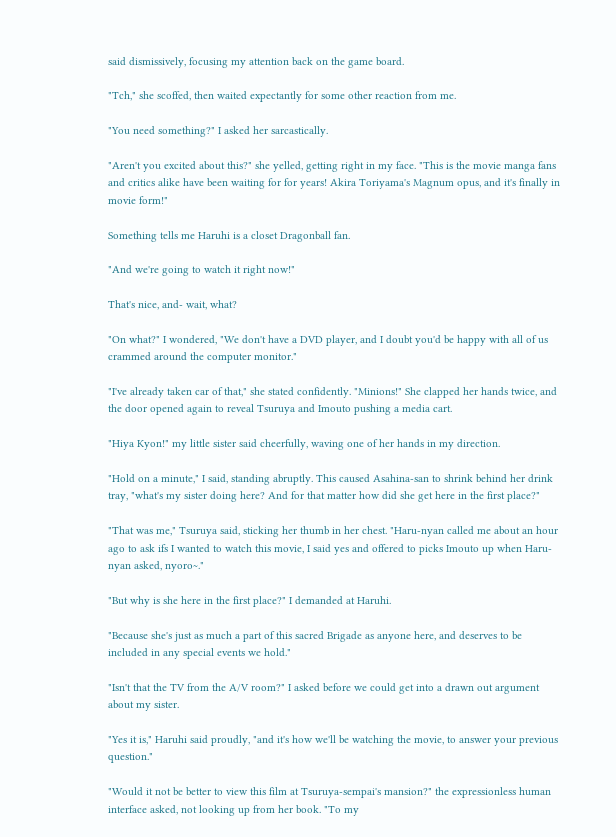said dismissively, focusing my attention back on the game board.

"Tch," she scoffed, then waited expectantly for some other reaction from me.

"You need something?" I asked her sarcastically.

"Aren't you excited about this?" she yelled, getting right in my face. "This is the movie manga fans and critics alike have been waiting for for years! Akira Toriyama's Magnum opus, and it's finally in movie form!"

Something tells me Haruhi is a closet Dragonball fan.

"And we're going to watch it right now!"

That's nice, and- wait, what?

"On what?" I wondered, "We don't have a DVD player, and I doubt you'd be happy with all of us crammed around the computer monitor."

"I've already taken car of that," she stated confidently. "Minions!" She clapped her hands twice, and the door opened again to reveal Tsuruya and Imouto pushing a media cart.

"Hiya Kyon!" my little sister said cheerfully, waving one of her hands in my direction.

"Hold on a minute," I said, standing abruptly. This caused Asahina-san to shrink behind her drink tray, "what's my sister doing here? And for that matter how did she get here in the first place?"

"That was me," Tsuruya said, sticking her thumb in her chest. "Haru-nyan called me about an hour ago to ask ifs I wanted to watch this movie, I said yes and offered to picks Imouto up when Haru-nyan asked, nyoro~."

"But why is she here in the first place?" I demanded at Haruhi.

"Because she's just as much a part of this sacred Brigade as anyone here, and deserves to be included in any special events we hold."

"Isn't that the TV from the A/V room?" I asked before we could get into a drawn out argument about my sister.

"Yes it is," Haruhi said proudly, "and it's how we'll be watching the movie, to answer your previous question."

"Would it not be better to view this film at Tsuruya-sempai's mansion?" the expressionless human interface asked, not looking up from her book. "To my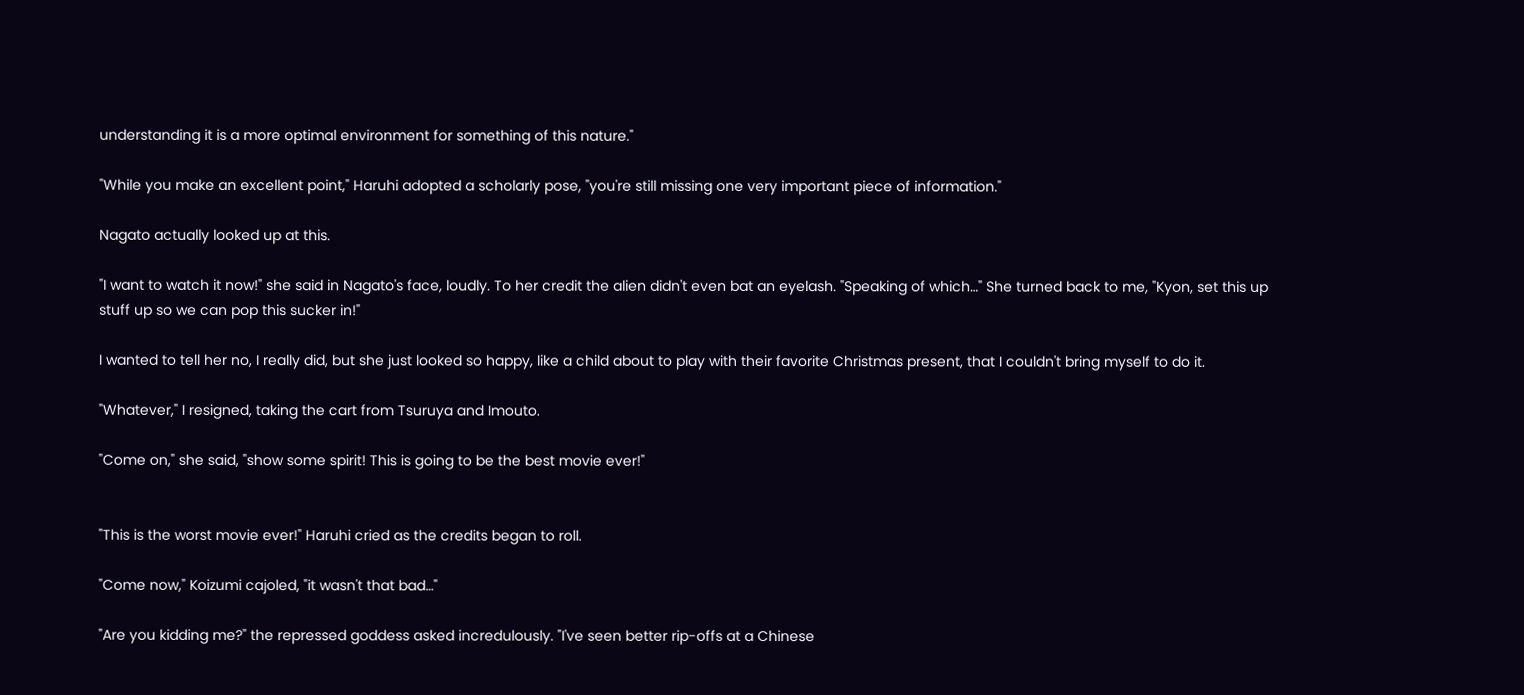understanding it is a more optimal environment for something of this nature."

"While you make an excellent point," Haruhi adopted a scholarly pose, "you're still missing one very important piece of information."

Nagato actually looked up at this.

"I want to watch it now!" she said in Nagato's face, loudly. To her credit the alien didn't even bat an eyelash. "Speaking of which…" She turned back to me, "Kyon, set this up stuff up so we can pop this sucker in!"

I wanted to tell her no, I really did, but she just looked so happy, like a child about to play with their favorite Christmas present, that I couldn't bring myself to do it.

"Whatever," I resigned, taking the cart from Tsuruya and Imouto.

"Come on," she said, "show some spirit! This is going to be the best movie ever!"


"This is the worst movie ever!" Haruhi cried as the credits began to roll.

"Come now," Koizumi cajoled, "it wasn't that bad…"

"Are you kidding me?" the repressed goddess asked incredulously. "I've seen better rip-offs at a Chinese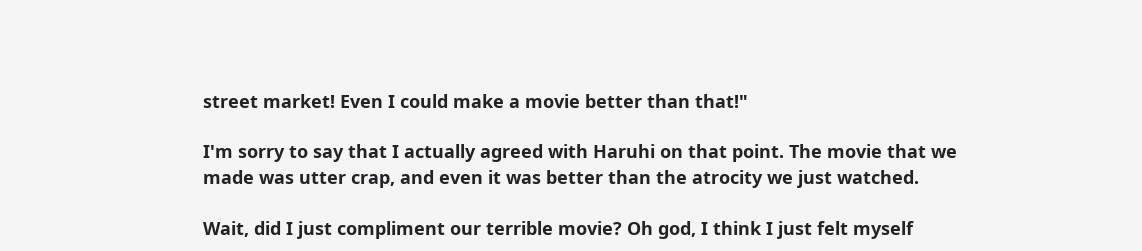street market! Even I could make a movie better than that!"

I'm sorry to say that I actually agreed with Haruhi on that point. The movie that we made was utter crap, and even it was better than the atrocity we just watched.

Wait, did I just compliment our terrible movie? Oh god, I think I just felt myself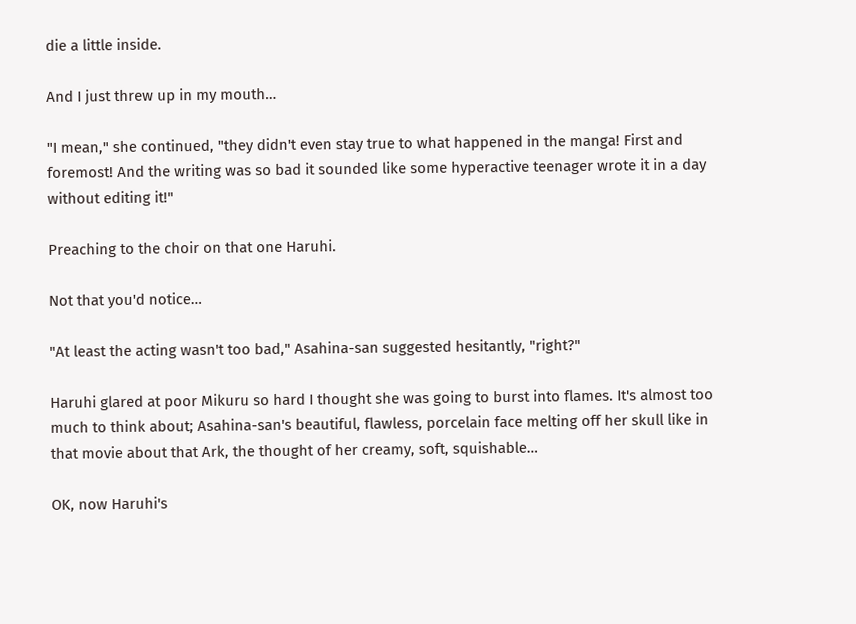die a little inside.

And I just threw up in my mouth…

"I mean," she continued, "they didn't even stay true to what happened in the manga! First and foremost! And the writing was so bad it sounded like some hyperactive teenager wrote it in a day without editing it!"

Preaching to the choir on that one Haruhi.

Not that you'd notice…

"At least the acting wasn't too bad," Asahina-san suggested hesitantly, "right?"

Haruhi glared at poor Mikuru so hard I thought she was going to burst into flames. It's almost too much to think about; Asahina-san's beautiful, flawless, porcelain face melting off her skull like in that movie about that Ark, the thought of her creamy, soft, squishable…

OK, now Haruhi's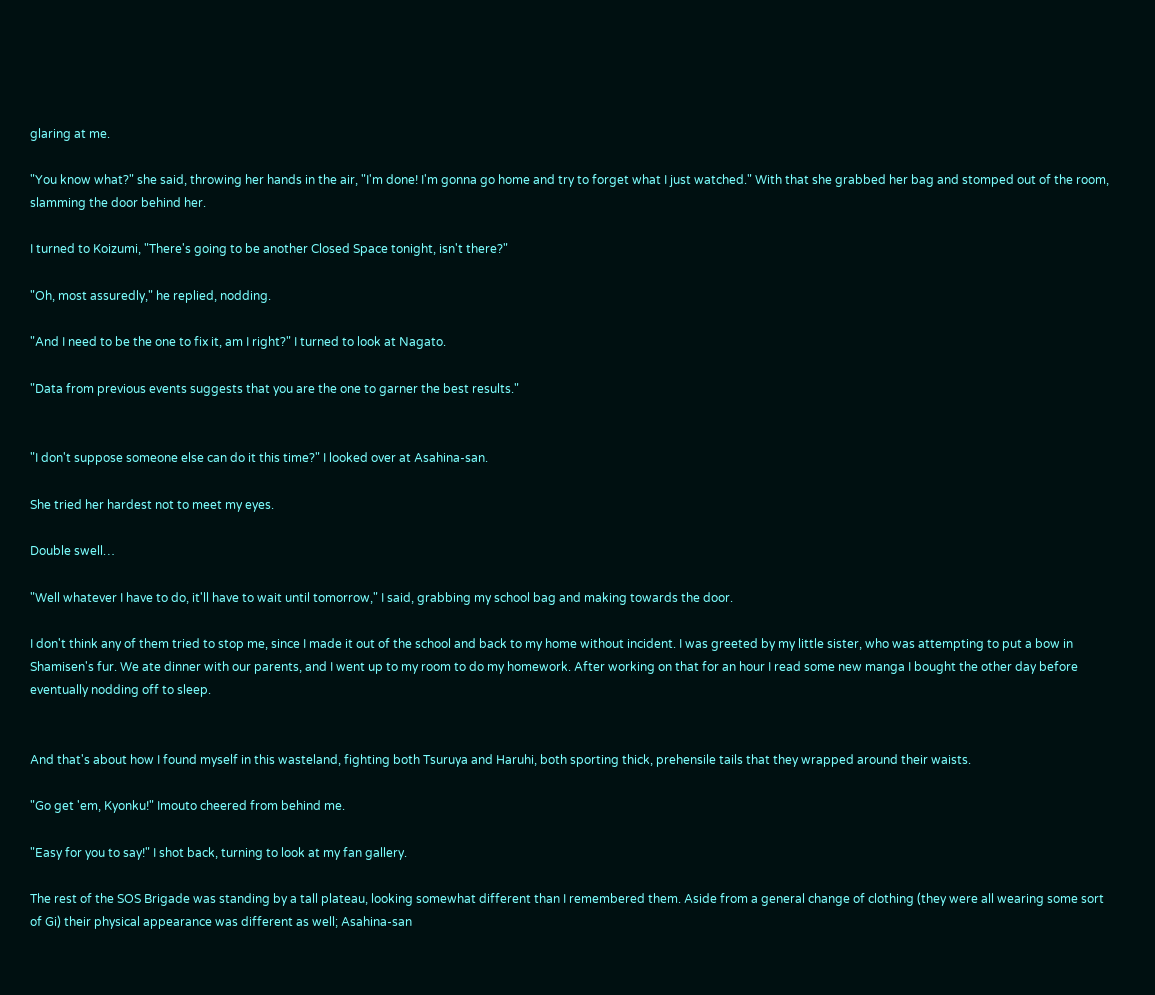glaring at me.

"You know what?" she said, throwing her hands in the air, "I'm done! I'm gonna go home and try to forget what I just watched." With that she grabbed her bag and stomped out of the room, slamming the door behind her.

I turned to Koizumi, "There's going to be another Closed Space tonight, isn't there?"

"Oh, most assuredly," he replied, nodding.

"And I need to be the one to fix it, am I right?" I turned to look at Nagato.

"Data from previous events suggests that you are the one to garner the best results."


"I don't suppose someone else can do it this time?" I looked over at Asahina-san.

She tried her hardest not to meet my eyes.

Double swell…

"Well whatever I have to do, it'll have to wait until tomorrow," I said, grabbing my school bag and making towards the door.

I don't think any of them tried to stop me, since I made it out of the school and back to my home without incident. I was greeted by my little sister, who was attempting to put a bow in Shamisen's fur. We ate dinner with our parents, and I went up to my room to do my homework. After working on that for an hour I read some new manga I bought the other day before eventually nodding off to sleep.


And that's about how I found myself in this wasteland, fighting both Tsuruya and Haruhi, both sporting thick, prehensile tails that they wrapped around their waists.

"Go get 'em, Kyonku!" Imouto cheered from behind me.

"Easy for you to say!" I shot back, turning to look at my fan gallery.

The rest of the SOS Brigade was standing by a tall plateau, looking somewhat different than I remembered them. Aside from a general change of clothing (they were all wearing some sort of Gi) their physical appearance was different as well; Asahina-san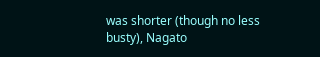was shorter (though no less busty), Nagato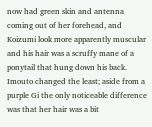now had green skin and antenna coming out of her forehead, and Koizumi look more apparently muscular and his hair was a scruffy mane of a ponytail that hung down his back. Imouto changed the least; aside from a purple Gi the only noticeable difference was that her hair was a bit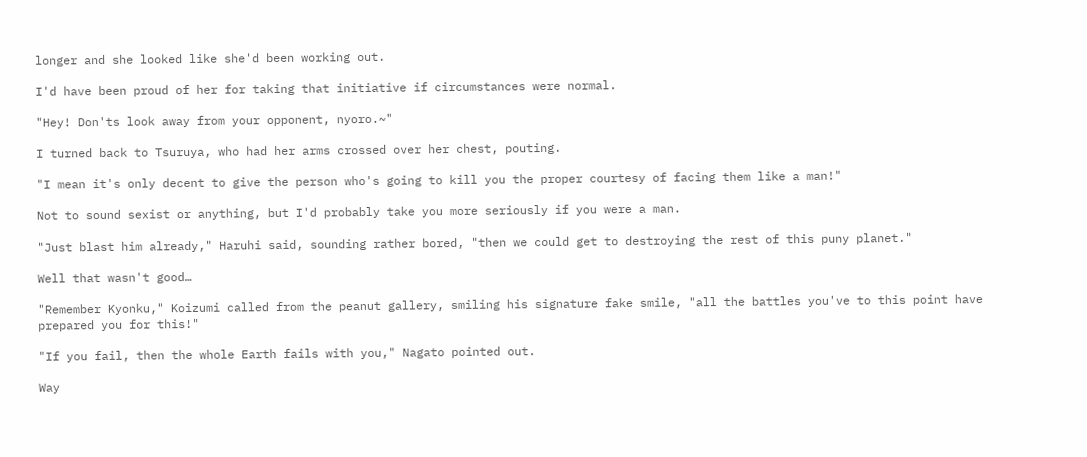longer and she looked like she'd been working out.

I'd have been proud of her for taking that initiative if circumstances were normal.

"Hey! Don'ts look away from your opponent, nyoro.~"

I turned back to Tsuruya, who had her arms crossed over her chest, pouting.

"I mean it's only decent to give the person who's going to kill you the proper courtesy of facing them like a man!"

Not to sound sexist or anything, but I'd probably take you more seriously if you were a man.

"Just blast him already," Haruhi said, sounding rather bored, "then we could get to destroying the rest of this puny planet."

Well that wasn't good…

"Remember Kyonku," Koizumi called from the peanut gallery, smiling his signature fake smile, "all the battles you've to this point have prepared you for this!"

"If you fail, then the whole Earth fails with you," Nagato pointed out.

Way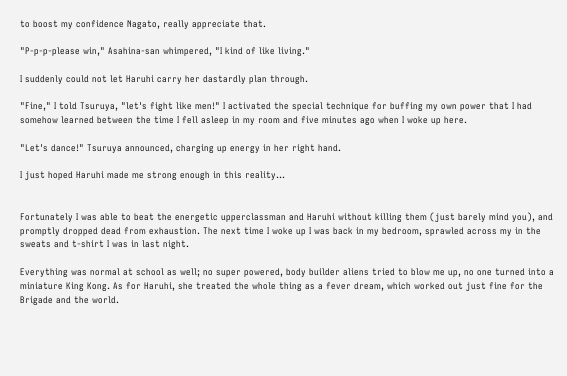to boost my confidence Nagato, really appreciate that.

"P-p-p-please win," Asahina-san whimpered, "I kind of like living."

I suddenly could not let Haruhi carry her dastardly plan through.

"Fine," I told Tsuruya, "let's fight like men!" I activated the special technique for buffing my own power that I had somehow learned between the time I fell asleep in my room and five minutes ago when I woke up here.

"Let's dance!" Tsuruya announced, charging up energy in her right hand.

I just hoped Haruhi made me strong enough in this reality…


Fortunately I was able to beat the energetic upperclassman and Haruhi without killing them (just barely mind you), and promptly dropped dead from exhaustion. The next time I woke up I was back in my bedroom, sprawled across my in the sweats and t-shirt I was in last night.

Everything was normal at school as well; no super powered, body builder aliens tried to blow me up, no one turned into a miniature King Kong. As for Haruhi, she treated the whole thing as a fever dream, which worked out just fine for the Brigade and the world.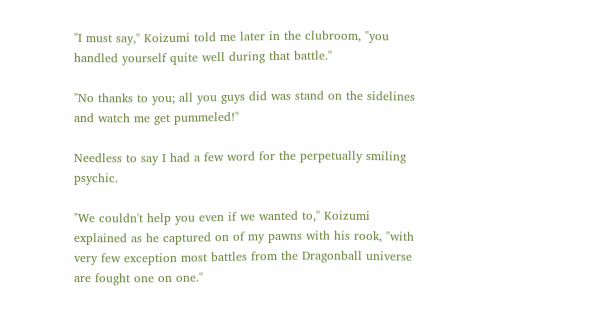"I must say," Koizumi told me later in the clubroom, "you handled yourself quite well during that battle."

"No thanks to you; all you guys did was stand on the sidelines and watch me get pummeled!"

Needless to say I had a few word for the perpetually smiling psychic.

"We couldn't help you even if we wanted to," Koizumi explained as he captured on of my pawns with his rook, "with very few exception most battles from the Dragonball universe are fought one on one."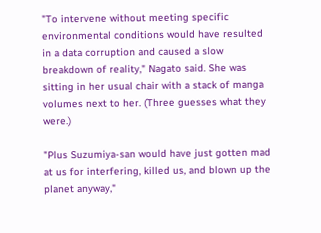"To intervene without meeting specific environmental conditions would have resulted in a data corruption and caused a slow breakdown of reality," Nagato said. She was sitting in her usual chair with a stack of manga volumes next to her. (Three guesses what they were.)

"Plus Suzumiya-san would have just gotten mad at us for interfering, killed us, and blown up the planet anyway,"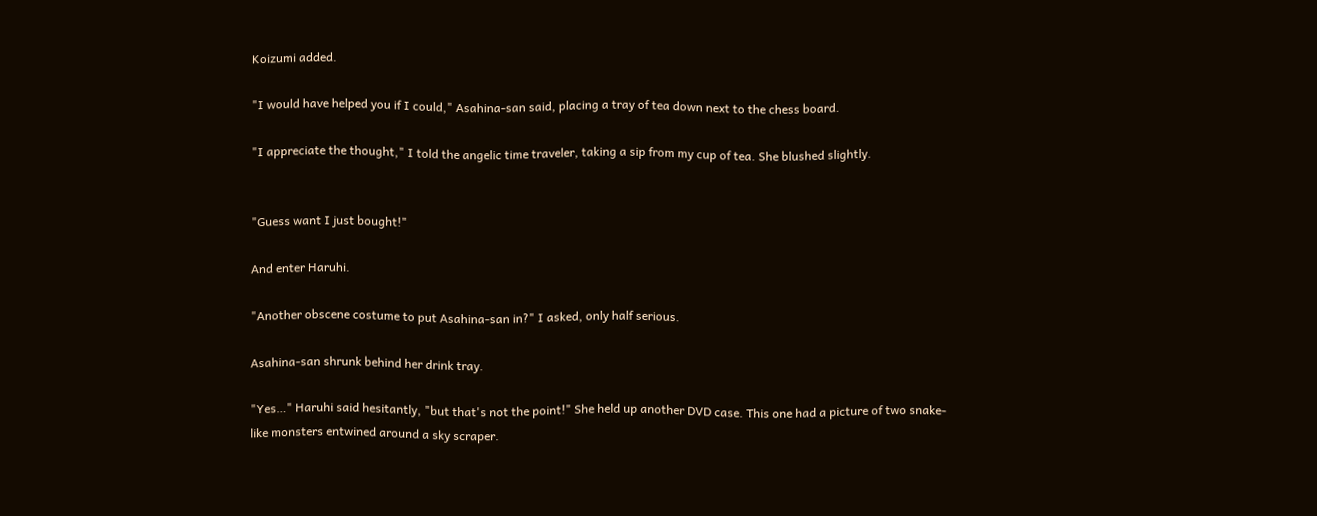Koizumi added.

"I would have helped you if I could," Asahina-san said, placing a tray of tea down next to the chess board.

"I appreciate the thought," I told the angelic time traveler, taking a sip from my cup of tea. She blushed slightly.


"Guess want I just bought!"

And enter Haruhi.

"Another obscene costume to put Asahina-san in?" I asked, only half serious.

Asahina-san shrunk behind her drink tray.

"Yes…" Haruhi said hesitantly, "but that's not the point!" She held up another DVD case. This one had a picture of two snake-like monsters entwined around a sky scraper.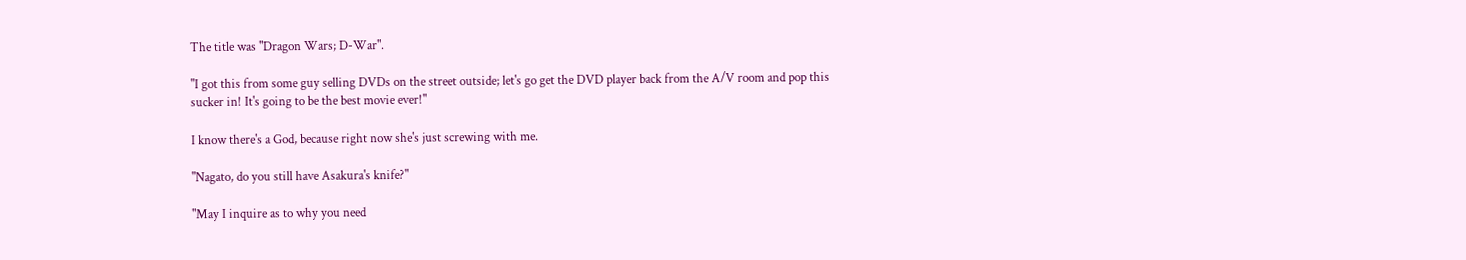The title was "Dragon Wars; D-War".

"I got this from some guy selling DVDs on the street outside; let's go get the DVD player back from the A/V room and pop this sucker in! It's going to be the best movie ever!"

I know there's a God, because right now she's just screwing with me.

"Nagato, do you still have Asakura's knife?"

"May I inquire as to why you need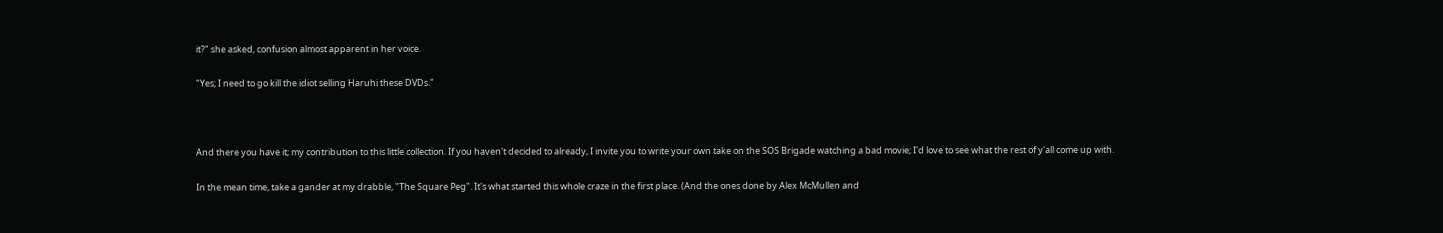it?" she asked, confusion almost apparent in her voice.

"Yes; I need to go kill the idiot selling Haruhi these DVDs."



And there you have it; my contribution to this little collection. If you haven't decided to already, I invite you to write your own take on the SOS Brigade watching a bad movie; I'd love to see what the rest of y'all come up with.

In the mean time, take a gander at my drabble, "The Square Peg". It's what started this whole craze in the first place. (And the ones done by Alex McMullen and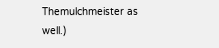Themulchmeister as well.)